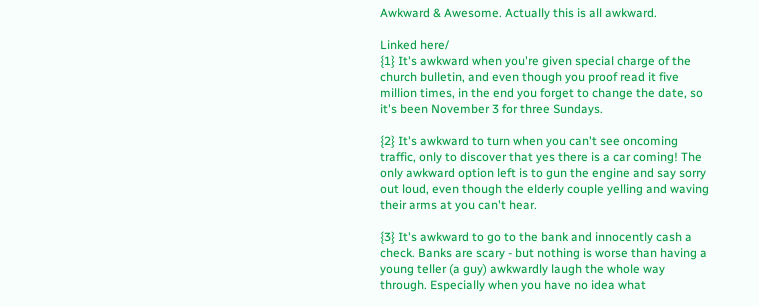Awkward & Awesome. Actually this is all awkward.

Linked here/
{1} It's awkward when you're given special charge of the church bulletin, and even though you proof read it five million times, in the end you forget to change the date, so it's been November 3 for three Sundays.

{2} It's awkward to turn when you can't see oncoming traffic, only to discover that yes there is a car coming! The only awkward option left is to gun the engine and say sorry out loud, even though the elderly couple yelling and waving their arms at you can't hear.

{3} It's awkward to go to the bank and innocently cash a check. Banks are scary - but nothing is worse than having a young teller (a guy) awkwardly laugh the whole way through. Especially when you have no idea what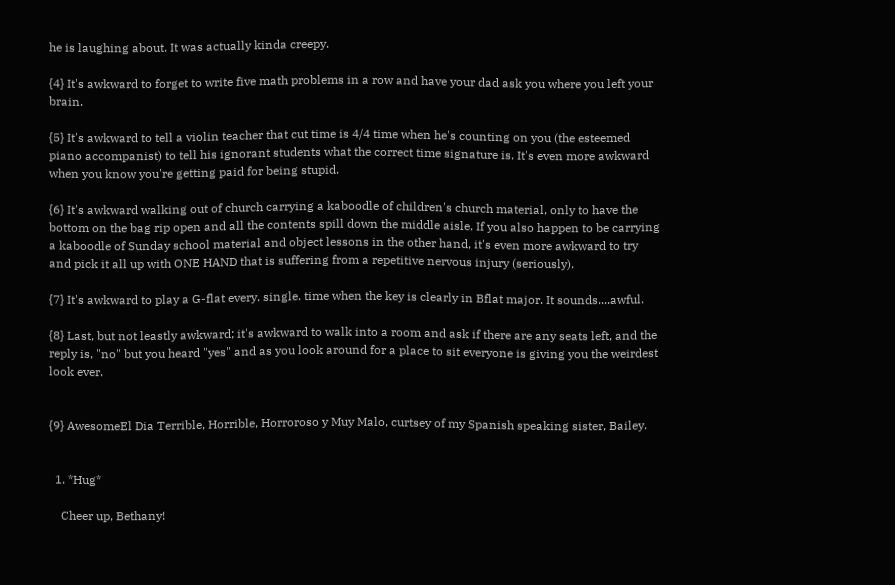he is laughing about. It was actually kinda creepy.

{4} It's awkward to forget to write five math problems in a row and have your dad ask you where you left your brain.

{5} It's awkward to tell a violin teacher that cut time is 4/4 time when he's counting on you (the esteemed piano accompanist) to tell his ignorant students what the correct time signature is. It's even more awkward when you know you're getting paid for being stupid.

{6} It's awkward walking out of church carrying a kaboodle of children's church material, only to have the bottom on the bag rip open and all the contents spill down the middle aisle. If you also happen to be carrying a kaboodle of Sunday school material and object lessons in the other hand, it's even more awkward to try and pick it all up with ONE HAND that is suffering from a repetitive nervous injury (seriously).

{7} It's awkward to play a G-flat every. single. time when the key is clearly in Bflat major. It sounds....awful.

{8} Last, but not leastly awkward; it's awkward to walk into a room and ask if there are any seats left, and the reply is, "no" but you heard "yes" and as you look around for a place to sit everyone is giving you the weirdest look ever.


{9} AwesomeEl Dia Terrible, Horrible, Horroroso y Muy Malo, curtsey of my Spanish speaking sister, Bailey.


  1. *Hug*

    Cheer up, Bethany!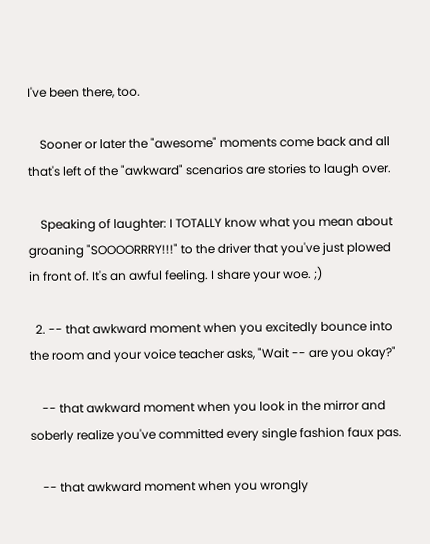I've been there, too.

    Sooner or later the "awesome" moments come back and all that's left of the "awkward" scenarios are stories to laugh over.

    Speaking of laughter: I TOTALLY know what you mean about groaning "SOOOORRRY!!!" to the driver that you've just plowed in front of. It's an awful feeling. I share your woe. ;)

  2. -- that awkward moment when you excitedly bounce into the room and your voice teacher asks, "Wait -- are you okay?"

    -- that awkward moment when you look in the mirror and soberly realize you've committed every single fashion faux pas.

    -- that awkward moment when you wrongly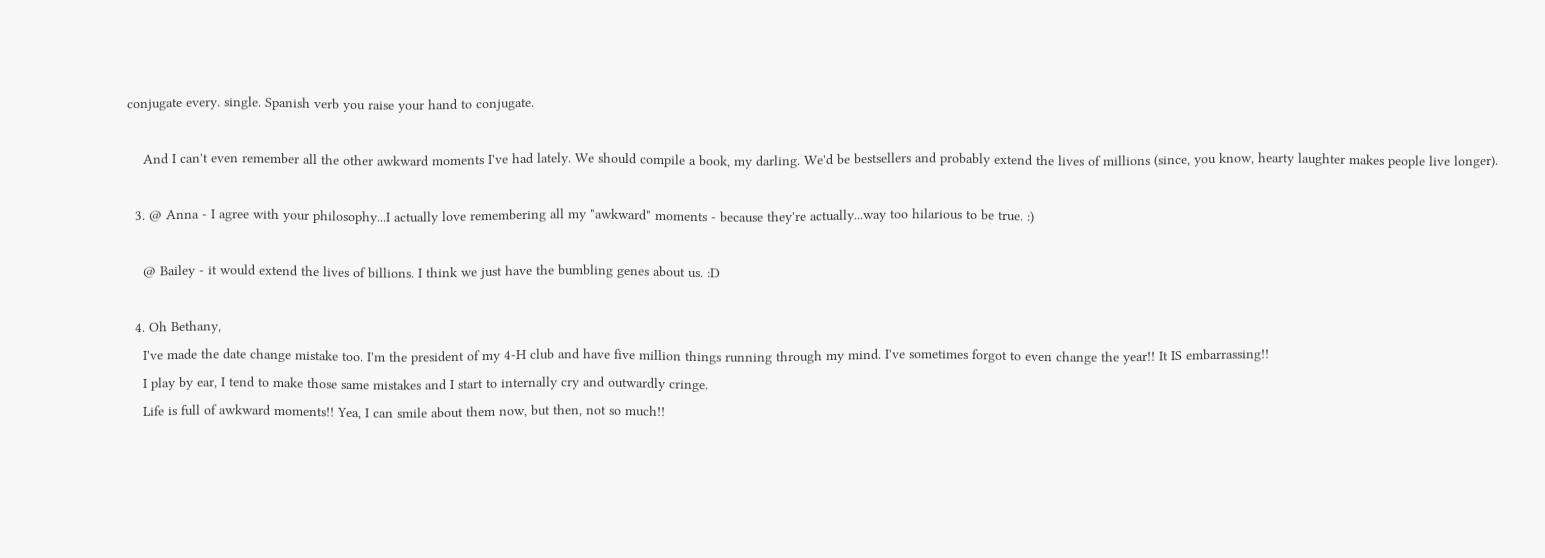conjugate every. single. Spanish verb you raise your hand to conjugate.

    And I can't even remember all the other awkward moments I've had lately. We should compile a book, my darling. We'd be bestsellers and probably extend the lives of millions (since, you know, hearty laughter makes people live longer).

  3. @ Anna - I agree with your philosophy...I actually love remembering all my "awkward" moments - because they're actually...way too hilarious to be true. :)

    @ Bailey - it would extend the lives of billions. I think we just have the bumbling genes about us. :D

  4. Oh Bethany,
    I've made the date change mistake too. I'm the president of my 4-H club and have five million things running through my mind. I've sometimes forgot to even change the year!! It IS embarrassing!!
    I play by ear, I tend to make those same mistakes and I start to internally cry and outwardly cringe.
    Life is full of awkward moments!! Yea, I can smile about them now, but then, not so much!!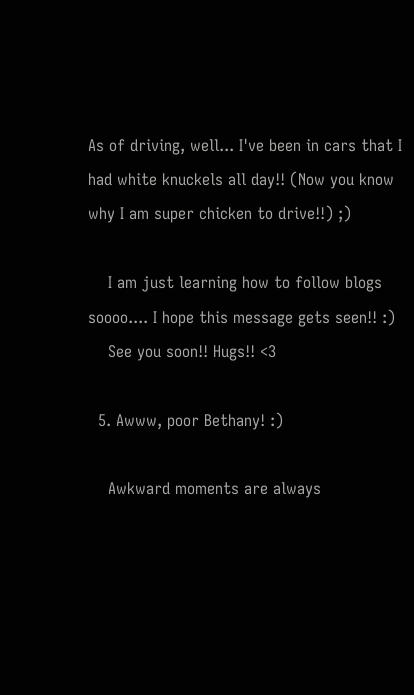As of driving, well... I've been in cars that I had white knuckels all day!! (Now you know why I am super chicken to drive!!) ;)

    I am just learning how to follow blogs soooo.... I hope this message gets seen!! :)
    See you soon!! Hugs!! <3

  5. Awww, poor Bethany! :)

    Awkward moments are always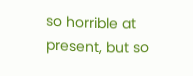so horrible at present, but so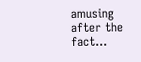amusing after the fact...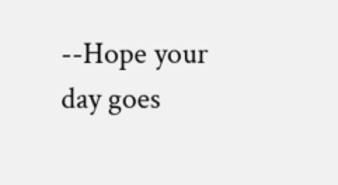--Hope your day goes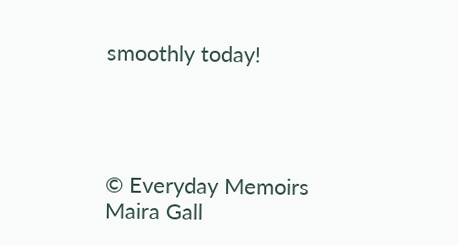smoothly today!




© Everyday Memoirs
Maira Gall